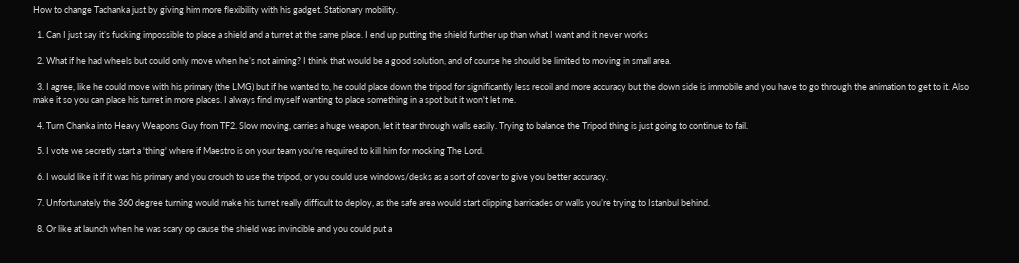How to change Tachanka just by giving him more flexibility with his gadget. Stationary mobility.

  1. Can I just say it’s fucking impossible to place a shield and a turret at the same place. I end up putting the shield further up than what I want and it never works

  2. What if he had wheels but could only move when he’s not aiming? I think that would be a good solution, and of course he should be limited to moving in small area.

  3. I agree, like he could move with his primary (the LMG) but if he wanted to, he could place down the tripod for significantly less recoil and more accuracy but the down side is immobile and you have to go through the animation to get to it. Also make it so you can place his turret in more places. I always find myself wanting to place something in a spot but it won't let me.

  4. Turn Chanka into Heavy Weapons Guy from TF2. Slow moving, carries a huge weapon, let it tear through walls easily. Trying to balance the Tripod thing is just going to continue to fail.

  5. I vote we secretly start a 'thing' where if Maestro is on your team you're required to kill him for mocking The Lord.

  6. I would like it if it was his primary and you crouch to use the tripod, or you could use windows/desks as a sort of cover to give you better accuracy.

  7. Unfortunately the 360 degree turning would make his turret really difficult to deploy, as the safe area would start clipping barricades or walls you’re trying to Istanbul behind.

  8. Or like at launch when he was scary op cause the shield was invincible and you could put a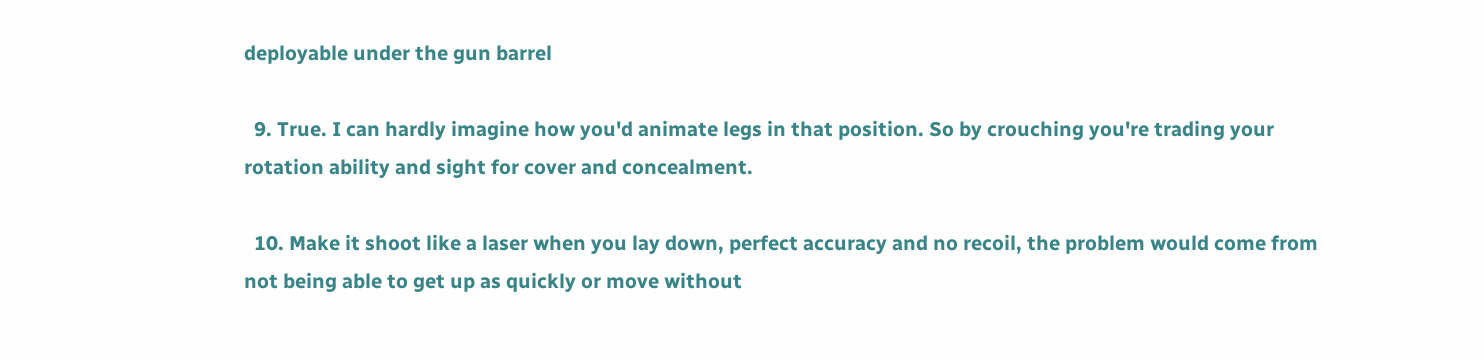deployable under the gun barrel

  9. True. I can hardly imagine how you'd animate legs in that position. So by crouching you're trading your rotation ability and sight for cover and concealment.

  10. Make it shoot like a laser when you lay down, perfect accuracy and no recoil, the problem would come from not being able to get up as quickly or move without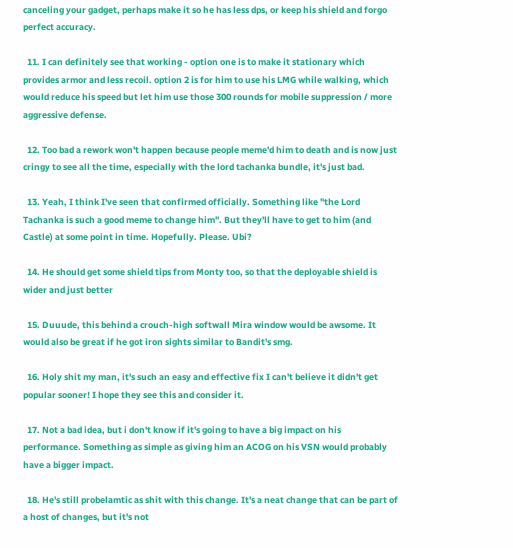canceling your gadget, perhaps make it so he has less dps, or keep his shield and forgo perfect accuracy.

  11. I can definitely see that working - option one is to make it stationary which provides armor and less recoil. option 2 is for him to use his LMG while walking, which would reduce his speed but let him use those 300 rounds for mobile suppression / more aggressive defense.

  12. Too bad a rework won't happen because people meme'd him to death and is now just cringy to see all the time, especially with the lord tachanka bundle, it's just bad.

  13. Yeah, I think I've seen that confirmed officially. Something like "the Lord Tachanka is such a good meme to change him". But they'll have to get to him (and Castle) at some point in time. Hopefully. Please. Ubi?

  14. He should get some shield tips from Monty too, so that the deployable shield is wider and just better

  15. Duuude, this behind a crouch-high softwall Mira window would be awsome. It would also be great if he got iron sights similar to Bandit's smg.

  16. Holy shit my man, it's such an easy and effective fix I can't believe it didn't get popular sooner! I hope they see this and consider it.

  17. Not a bad idea, but i don't know if it's going to have a big impact on his performance. Something as simple as giving him an ACOG on his VSN would probably have a bigger impact.

  18. He's still probelamtic as shit with this change. It's a neat change that can be part of a host of changes, but it's not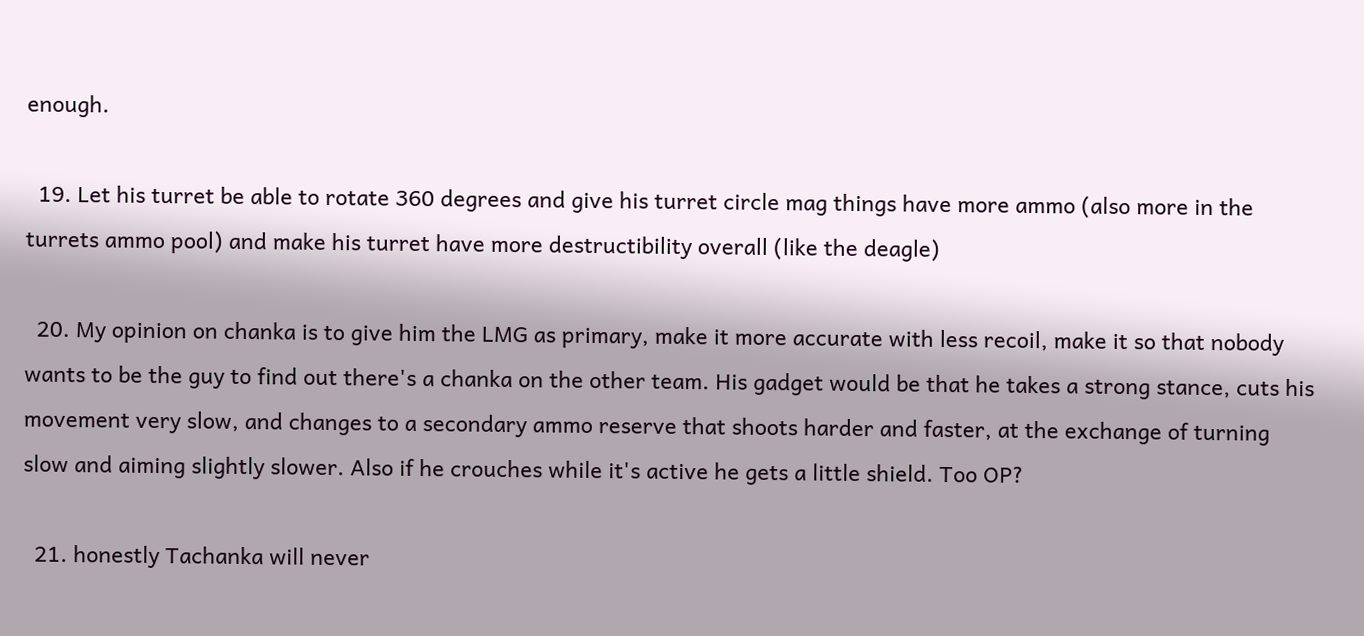enough.

  19. Let his turret be able to rotate 360 degrees and give his turret circle mag things have more ammo (also more in the turrets ammo pool) and make his turret have more destructibility overall (like the deagle)

  20. My opinion on chanka is to give him the LMG as primary, make it more accurate with less recoil, make it so that nobody wants to be the guy to find out there's a chanka on the other team. His gadget would be that he takes a strong stance, cuts his movement very slow, and changes to a secondary ammo reserve that shoots harder and faster, at the exchange of turning slow and aiming slightly slower. Also if he crouches while it's active he gets a little shield. Too OP?

  21. honestly Tachanka will never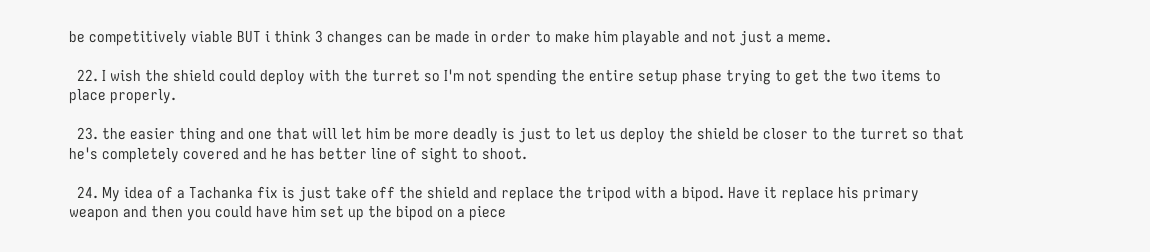be competitively viable BUT i think 3 changes can be made in order to make him playable and not just a meme.

  22. I wish the shield could deploy with the turret so I'm not spending the entire setup phase trying to get the two items to place properly.

  23. the easier thing and one that will let him be more deadly is just to let us deploy the shield be closer to the turret so that he's completely covered and he has better line of sight to shoot.

  24. My idea of a Tachanka fix is just take off the shield and replace the tripod with a bipod. Have it replace his primary weapon and then you could have him set up the bipod on a piece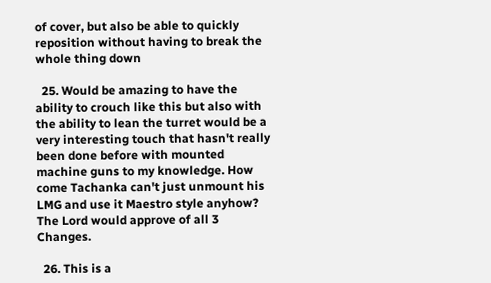of cover, but also be able to quickly reposition without having to break the whole thing down

  25. Would be amazing to have the ability to crouch like this but also with the ability to lean the turret would be a very interesting touch that hasn't really been done before with mounted machine guns to my knowledge. How come Tachanka can't just unmount his LMG and use it Maestro style anyhow? The Lord would approve of all 3 Changes.

  26. This is a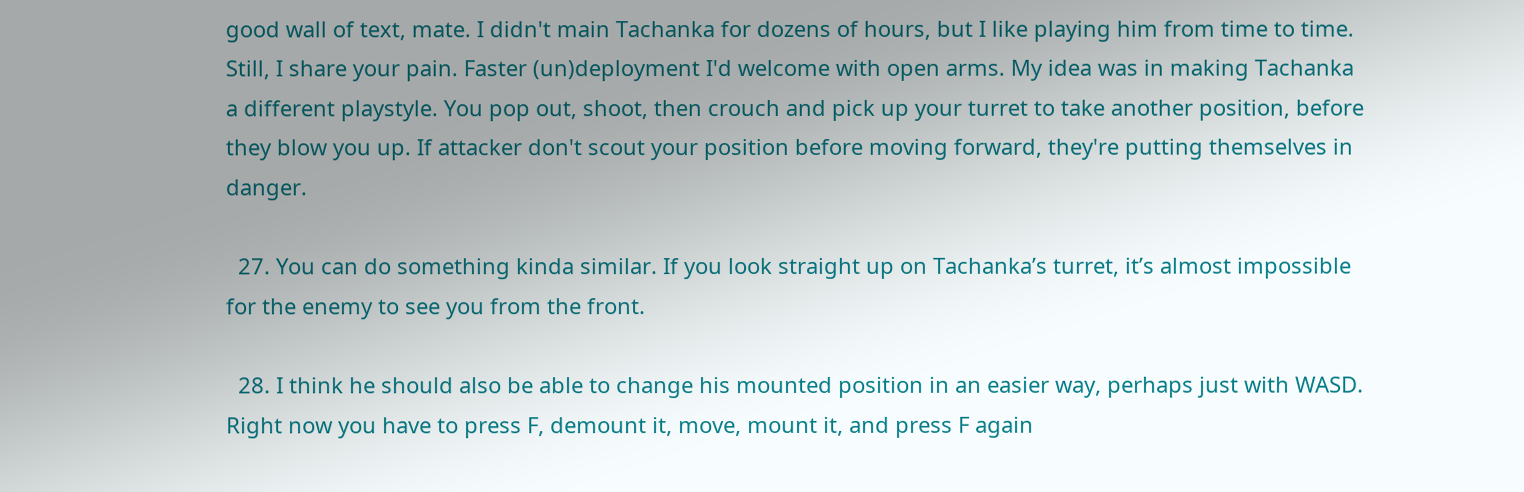good wall of text, mate. I didn't main Tachanka for dozens of hours, but I like playing him from time to time. Still, I share your pain. Faster (un)deployment I'd welcome with open arms. My idea was in making Tachanka a different playstyle. You pop out, shoot, then crouch and pick up your turret to take another position, before they blow you up. If attacker don't scout your position before moving forward, they're putting themselves in danger.

  27. You can do something kinda similar. If you look straight up on Tachanka’s turret, it’s almost impossible for the enemy to see you from the front.

  28. I think he should also be able to change his mounted position in an easier way, perhaps just with WASD. Right now you have to press F, demount it, move, mount it, and press F again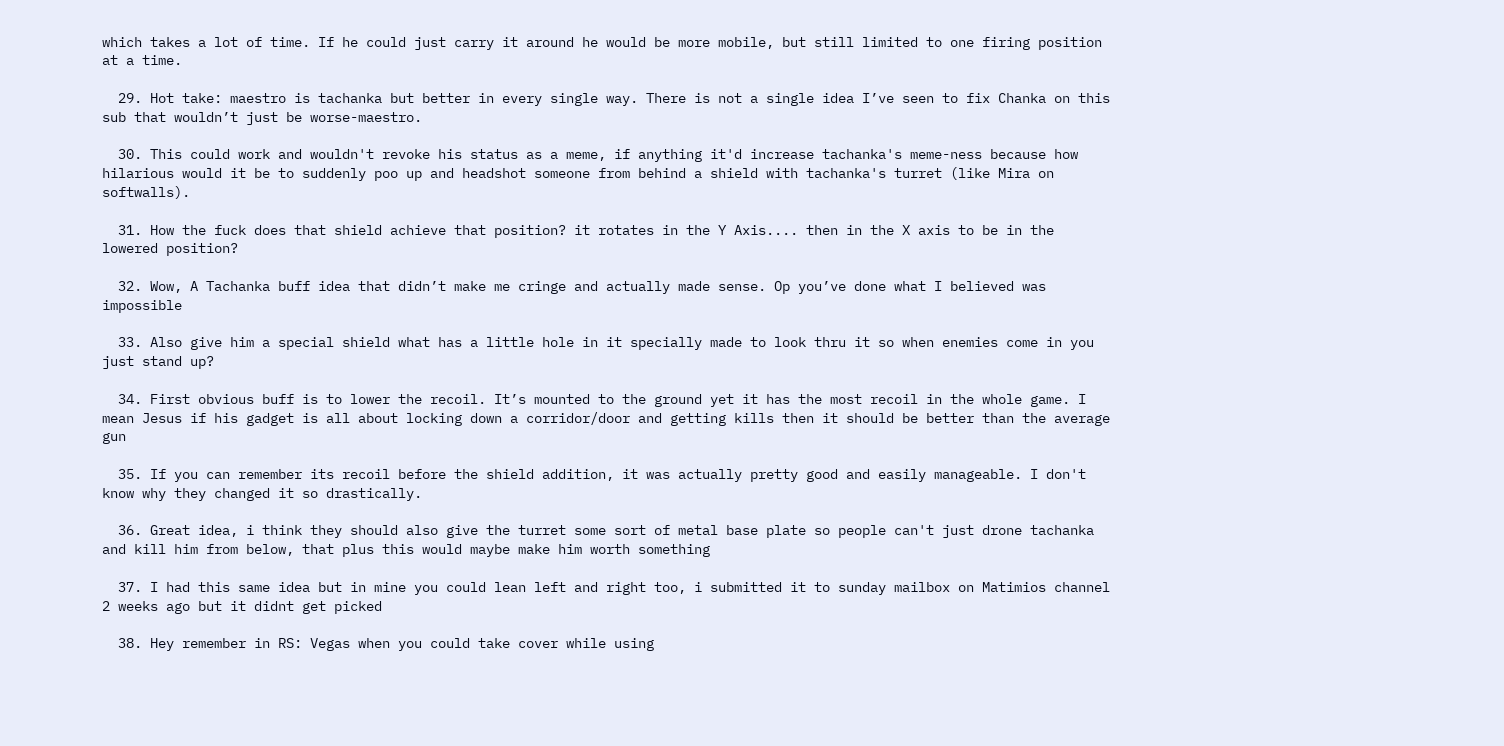which takes a lot of time. If he could just carry it around he would be more mobile, but still limited to one firing position at a time.

  29. Hot take: maestro is tachanka but better in every single way. There is not a single idea I’ve seen to fix Chanka on this sub that wouldn’t just be worse-maestro.

  30. This could work and wouldn't revoke his status as a meme, if anything it'd increase tachanka's meme-ness because how hilarious would it be to suddenly poo up and headshot someone from behind a shield with tachanka's turret (like Mira on softwalls).

  31. How the fuck does that shield achieve that position? it rotates in the Y Axis.... then in the X axis to be in the lowered position?

  32. Wow, A Tachanka buff idea that didn’t make me cringe and actually made sense. Op you’ve done what I believed was impossible

  33. Also give him a special shield what has a little hole in it specially made to look thru it so when enemies come in you just stand up?

  34. First obvious buff is to lower the recoil. It’s mounted to the ground yet it has the most recoil in the whole game. I mean Jesus if his gadget is all about locking down a corridor/door and getting kills then it should be better than the average gun

  35. If you can remember its recoil before the shield addition, it was actually pretty good and easily manageable. I don't know why they changed it so drastically.

  36. Great idea, i think they should also give the turret some sort of metal base plate so people can't just drone tachanka and kill him from below, that plus this would maybe make him worth something

  37. I had this same idea but in mine you could lean left and right too, i submitted it to sunday mailbox on Matimios channel 2 weeks ago but it didnt get picked

  38. Hey remember in RS: Vegas when you could take cover while using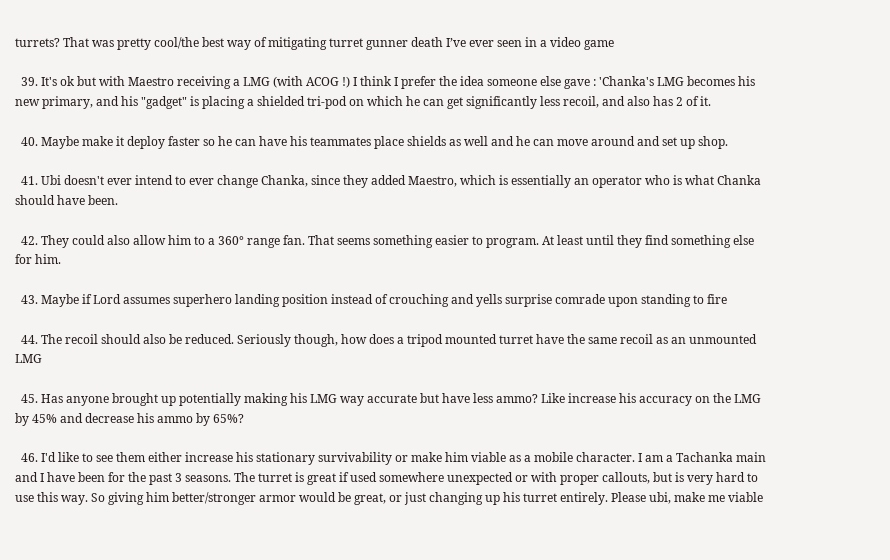turrets? That was pretty cool/the best way of mitigating turret gunner death I’ve ever seen in a video game

  39. It's ok but with Maestro receiving a LMG (with ACOG !) I think I prefer the idea someone else gave : 'Chanka's LMG becomes his new primary, and his "gadget" is placing a shielded tri-pod on which he can get significantly less recoil, and also has 2 of it.

  40. Maybe make it deploy faster so he can have his teammates place shields as well and he can move around and set up shop.

  41. Ubi doesn't ever intend to ever change Chanka, since they added Maestro, which is essentially an operator who is what Chanka should have been.

  42. They could also allow him to a 360° range fan. That seems something easier to program. At least until they find something else for him.

  43. Maybe if Lord assumes superhero landing position instead of crouching and yells surprise comrade upon standing to fire

  44. The recoil should also be reduced. Seriously though, how does a tripod mounted turret have the same recoil as an unmounted LMG

  45. Has anyone brought up potentially making his LMG way accurate but have less ammo? Like increase his accuracy on the LMG by 45% and decrease his ammo by 65%?

  46. I'd like to see them either increase his stationary survivability or make him viable as a mobile character. I am a Tachanka main and I have been for the past 3 seasons. The turret is great if used somewhere unexpected or with proper callouts, but is very hard to use this way. So giving him better/stronger armor would be great, or just changing up his turret entirely. Please ubi, make me viable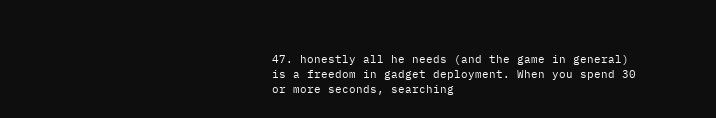47. honestly all he needs (and the game in general) is a freedom in gadget deployment. When you spend 30 or more seconds, searching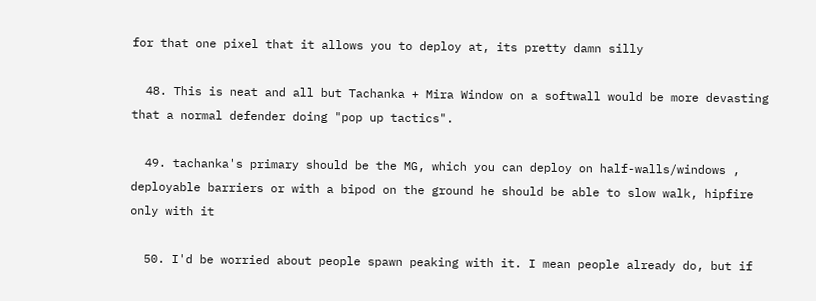for that one pixel that it allows you to deploy at, its pretty damn silly

  48. This is neat and all but Tachanka + Mira Window on a softwall would be more devasting that a normal defender doing "pop up tactics".

  49. tachanka's primary should be the MG, which you can deploy on half-walls/windows , deployable barriers or with a bipod on the ground he should be able to slow walk, hipfire only with it

  50. I'd be worried about people spawn peaking with it. I mean people already do, but if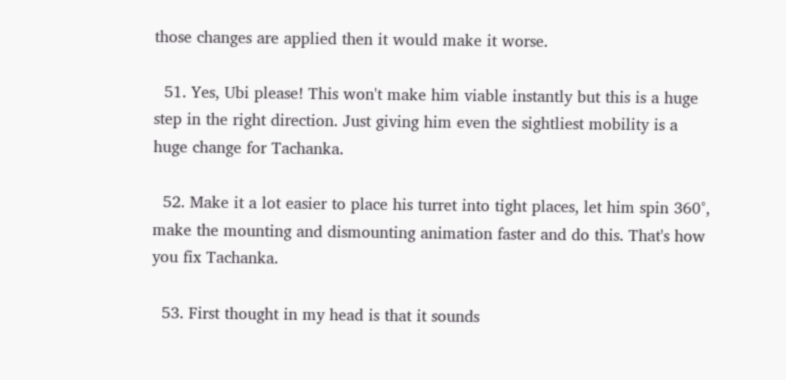those changes are applied then it would make it worse.

  51. Yes, Ubi please! This won't make him viable instantly but this is a huge step in the right direction. Just giving him even the sightliest mobility is a huge change for Tachanka.

  52. Make it a lot easier to place his turret into tight places, let him spin 360°, make the mounting and dismounting animation faster and do this. That's how you fix Tachanka.

  53. First thought in my head is that it sounds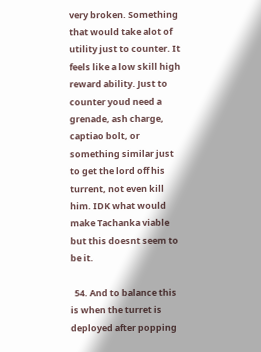very broken. Something that would take alot of utility just to counter. It feels like a low skill high reward ability. Just to counter youd need a grenade, ash charge, captiao bolt, or something similar just to get the lord off his turrent, not even kill him. IDK what would make Tachanka viable but this doesnt seem to be it.

  54. And to balance this is when the turret is deployed after popping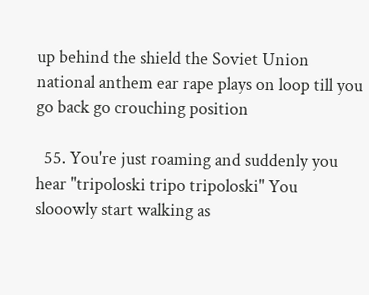up behind the shield the Soviet Union national anthem ear rape plays on loop till you go back go crouching position

  55. You're just roaming and suddenly you hear "tripoloski tripo tripoloski" You slooowly start walking as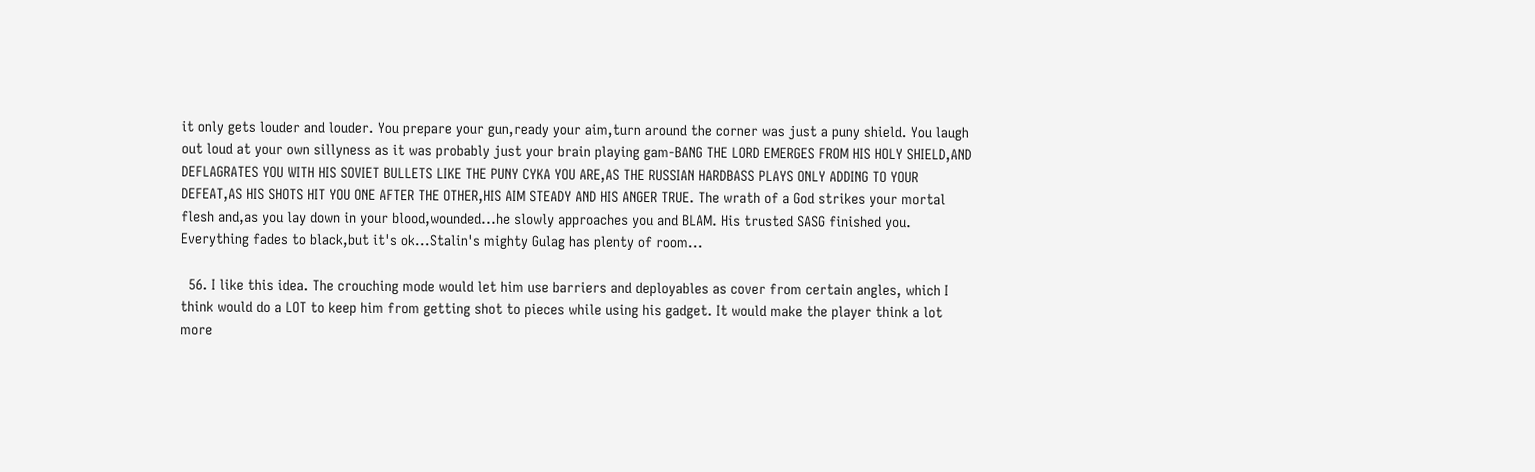it only gets louder and louder. You prepare your gun,ready your aim,turn around the corner was just a puny shield. You laugh out loud at your own sillyness as it was probably just your brain playing gam-BANG THE LORD EMERGES FROM HIS HOLY SHIELD,AND DEFLAGRATES YOU WITH HIS SOVIET BULLETS LIKE THE PUNY CYKA YOU ARE,AS THE RUSSIAN HARDBASS PLAYS ONLY ADDING TO YOUR DEFEAT,AS HIS SHOTS HIT YOU ONE AFTER THE OTHER,HIS AIM STEADY AND HIS ANGER TRUE. The wrath of a God strikes your mortal flesh and,as you lay down in your blood,wounded...he slowly approaches you and BLAM. His trusted SASG finished you. Everything fades to black,but it's ok...Stalin's mighty Gulag has plenty of room...

  56. I like this idea. The crouching mode would let him use barriers and deployables as cover from certain angles, which I think would do a LOT to keep him from getting shot to pieces while using his gadget. It would make the player think a lot more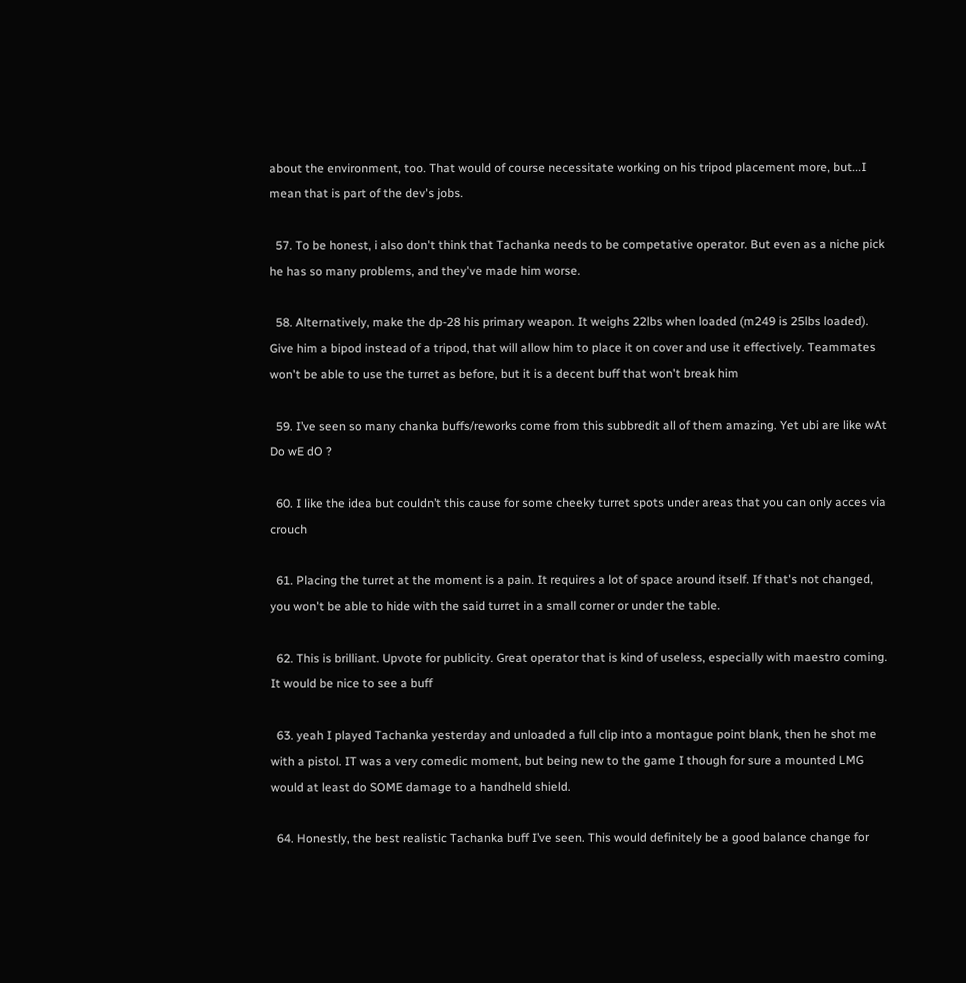about the environment, too. That would of course necessitate working on his tripod placement more, but...I mean that is part of the dev's jobs.

  57. To be honest, i also don't think that Tachanka needs to be competative operator. But even as a niche pick he has so many problems, and they've made him worse.

  58. Alternatively, make the dp-28 his primary weapon. It weighs 22lbs when loaded (m249 is 25lbs loaded). Give him a bipod instead of a tripod, that will allow him to place it on cover and use it effectively. Teammates won't be able to use the turret as before, but it is a decent buff that won't break him

  59. I’ve seen so many chanka buffs/reworks come from this subbredit all of them amazing. Yet ubi are like wAt Do wE dO ?

  60. I like the idea but couldn’t this cause for some cheeky turret spots under areas that you can only acces via crouch

  61. Placing the turret at the moment is a pain. It requires a lot of space around itself. If that's not changed, you won't be able to hide with the said turret in a small corner or under the table.

  62. This is brilliant. Upvote for publicity. Great operator that is kind of useless, especially with maestro coming. It would be nice to see a buff

  63. yeah I played Tachanka yesterday and unloaded a full clip into a montague point blank, then he shot me with a pistol. IT was a very comedic moment, but being new to the game I though for sure a mounted LMG would at least do SOME damage to a handheld shield.

  64. Honestly, the best realistic Tachanka buff I’ve seen. This would definitely be a good balance change for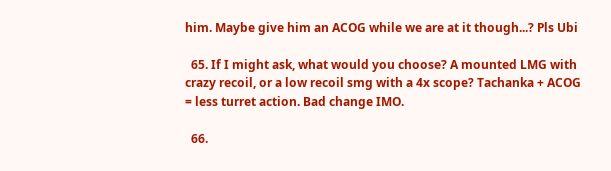him. Maybe give him an ACOG while we are at it though...? Pls Ubi

  65. If I might ask, what would you choose? A mounted LMG with crazy recoil, or a low recoil smg with a 4x scope? Tachanka + ACOG = less turret action. Bad change IMO.

  66.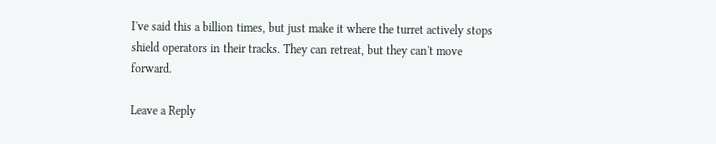I've said this a billion times, but just make it where the turret actively stops shield operators in their tracks. They can retreat, but they can't move forward.

Leave a Reply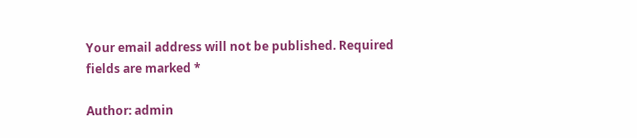Your email address will not be published. Required fields are marked *

Author: admin